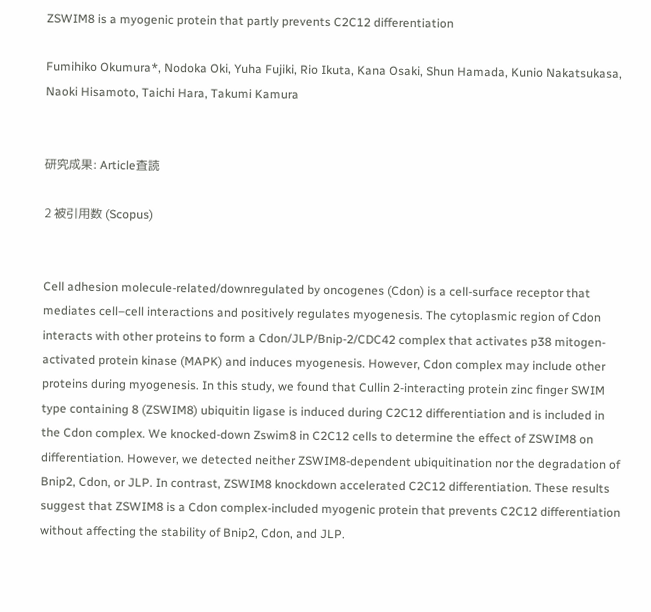ZSWIM8 is a myogenic protein that partly prevents C2C12 differentiation

Fumihiko Okumura*, Nodoka Oki, Yuha Fujiki, Rio Ikuta, Kana Osaki, Shun Hamada, Kunio Nakatsukasa, Naoki Hisamoto, Taichi Hara, Takumi Kamura


研究成果: Article査読

2 被引用数 (Scopus)


Cell adhesion molecule-related/downregulated by oncogenes (Cdon) is a cell-surface receptor that mediates cell–cell interactions and positively regulates myogenesis. The cytoplasmic region of Cdon interacts with other proteins to form a Cdon/JLP/Bnip-2/CDC42 complex that activates p38 mitogen-activated protein kinase (MAPK) and induces myogenesis. However, Cdon complex may include other proteins during myogenesis. In this study, we found that Cullin 2-interacting protein zinc finger SWIM type containing 8 (ZSWIM8) ubiquitin ligase is induced during C2C12 differentiation and is included in the Cdon complex. We knocked-down Zswim8 in C2C12 cells to determine the effect of ZSWIM8 on differentiation. However, we detected neither ZSWIM8-dependent ubiquitination nor the degradation of Bnip2, Cdon, or JLP. In contrast, ZSWIM8 knockdown accelerated C2C12 differentiation. These results suggest that ZSWIM8 is a Cdon complex-included myogenic protein that prevents C2C12 differentiation without affecting the stability of Bnip2, Cdon, and JLP.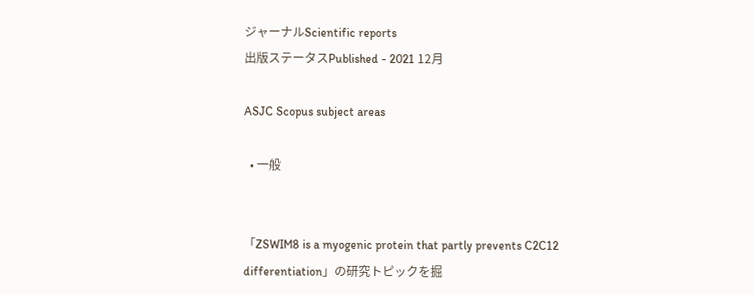ジャーナルScientific reports
出版ステータスPublished - 2021 12月

ASJC Scopus subject areas

  • 一般


「ZSWIM8 is a myogenic protein that partly prevents C2C12 differentiation」の研究トピックを掘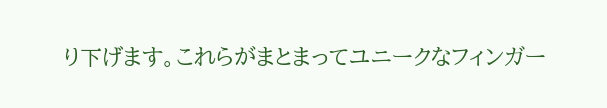り下げます。これらがまとまってユニークなフィンガー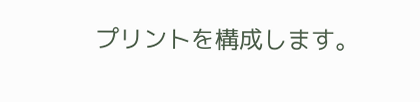プリントを構成します。